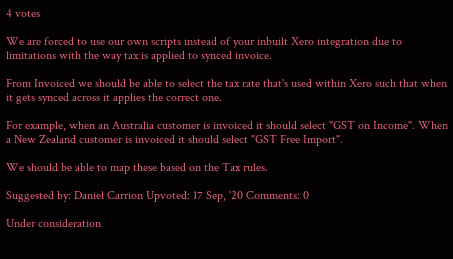4 votes

We are forced to use our own scripts instead of your inbuilt Xero integration due to limitations with the way tax is applied to synced invoice.

From Invoiced we should be able to select the tax rate that's used within Xero such that when it gets synced across it applies the correct one.

For example, when an Australia customer is invoiced it should select "GST on Income". When a New Zealand customer is invoiced it should select "GST Free Import".

We should be able to map these based on the Tax rules.

Suggested by: Daniel Carrion Upvoted: 17 Sep, '20 Comments: 0

Under consideration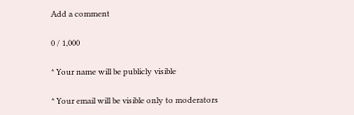Add a comment

0 / 1,000

* Your name will be publicly visible

* Your email will be visible only to moderators